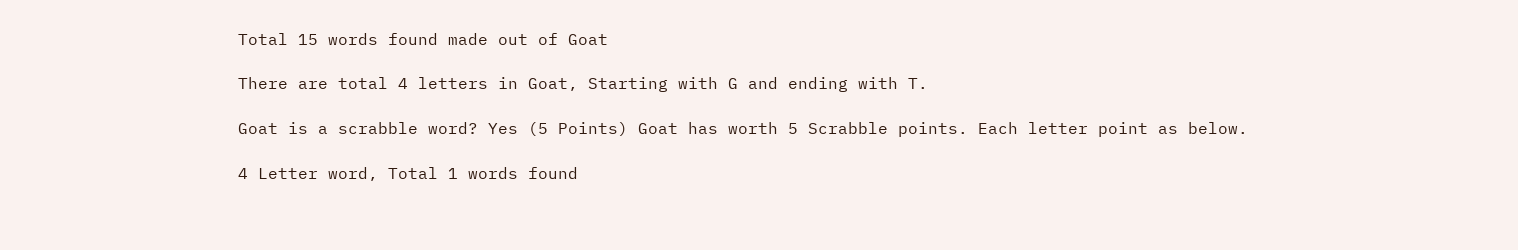Total 15 words found made out of Goat

There are total 4 letters in Goat, Starting with G and ending with T.

Goat is a scrabble word? Yes (5 Points) Goat has worth 5 Scrabble points. Each letter point as below.

4 Letter word, Total 1 words found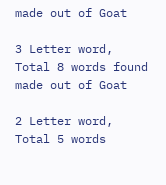made out of Goat

3 Letter word, Total 8 words found made out of Goat

2 Letter word, Total 5 words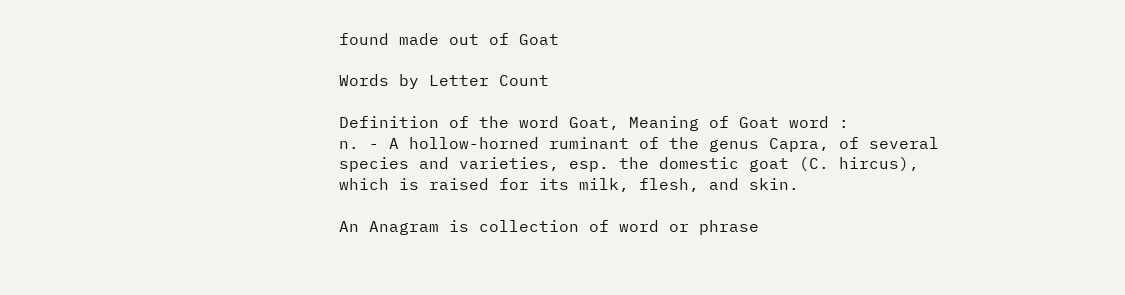found made out of Goat

Words by Letter Count

Definition of the word Goat, Meaning of Goat word :
n. - A hollow-horned ruminant of the genus Capra, of several species and varieties, esp. the domestic goat (C. hircus), which is raised for its milk, flesh, and skin.

An Anagram is collection of word or phrase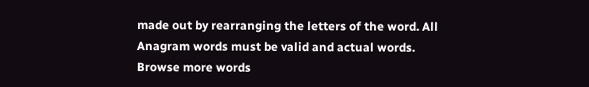made out by rearranging the letters of the word. All Anagram words must be valid and actual words.
Browse more words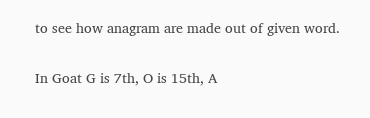to see how anagram are made out of given word.

In Goat G is 7th, O is 15th, A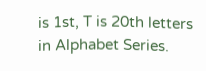is 1st, T is 20th letters in Alphabet Series.